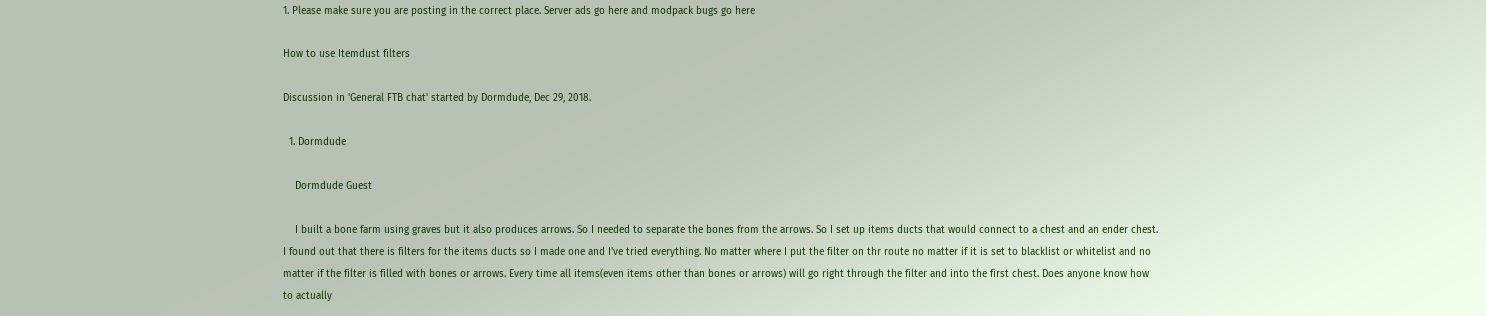1. Please make sure you are posting in the correct place. Server ads go here and modpack bugs go here

How to use Itemdust filters

Discussion in 'General FTB chat' started by Dormdude, Dec 29, 2018.

  1. Dormdude

    Dormdude Guest

    I built a bone farm using graves but it also produces arrows. So I needed to separate the bones from the arrows. So I set up items ducts that would connect to a chest and an ender chest. I found out that there is filters for the items ducts so I made one and I've tried everything. No matter where I put the filter on thr route no matter if it is set to blacklist or whitelist and no matter if the filter is filled with bones or arrows. Every time all items(even items other than bones or arrows) will go right through the filter and into the first chest. Does anyone know how to actually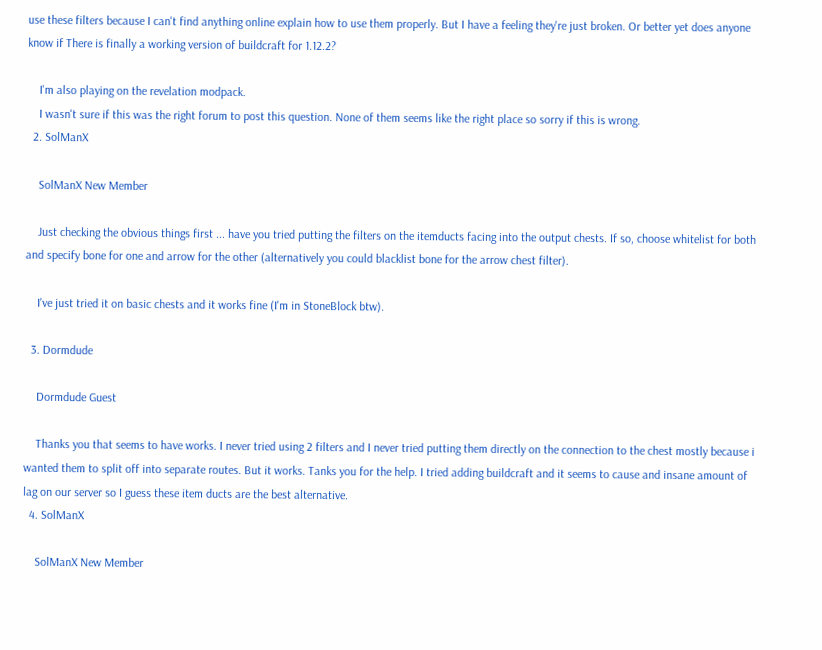use these filters because I can't find anything online explain how to use them properly. But I have a feeling they're just broken. Or better yet does anyone know if There is finally a working version of buildcraft for 1.12.2?

    I'm also playing on the revelation modpack.
    I wasn't sure if this was the right forum to post this question. None of them seems like the right place so sorry if this is wrong.
  2. SolManX

    SolManX New Member

    Just checking the obvious things first ... have you tried putting the filters on the itemducts facing into the output chests. If so, choose whitelist for both and specify bone for one and arrow for the other (alternatively you could blacklist bone for the arrow chest filter).

    I've just tried it on basic chests and it works fine (I'm in StoneBlock btw).

  3. Dormdude

    Dormdude Guest

    Thanks you that seems to have works. I never tried using 2 filters and I never tried putting them directly on the connection to the chest mostly because i wanted them to split off into separate routes. But it works. Tanks you for the help. I tried adding buildcraft and it seems to cause and insane amount of lag on our server so I guess these item ducts are the best alternative.
  4. SolManX

    SolManX New Member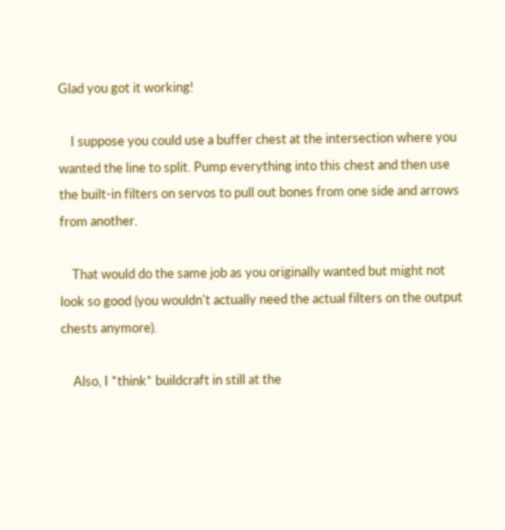Glad you got it working!

    I suppose you could use a buffer chest at the intersection where you wanted the line to split. Pump everything into this chest and then use the built-in filters on servos to pull out bones from one side and arrows from another.

    That would do the same job as you originally wanted but might not look so good (you wouldn't actually need the actual filters on the output chests anymore).

    Also, I *think* buildcraft in still at the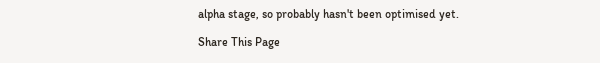alpha stage, so probably hasn't been optimised yet.

Share This Page